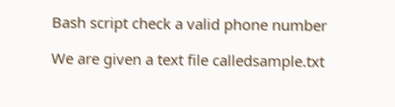Bash script check a valid phone number

We are given a text file calledsample.txt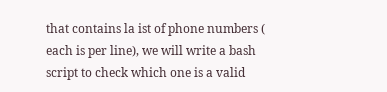that contains la ist of phone numbers ( each is per line), we will write a bash script to check which one is a valid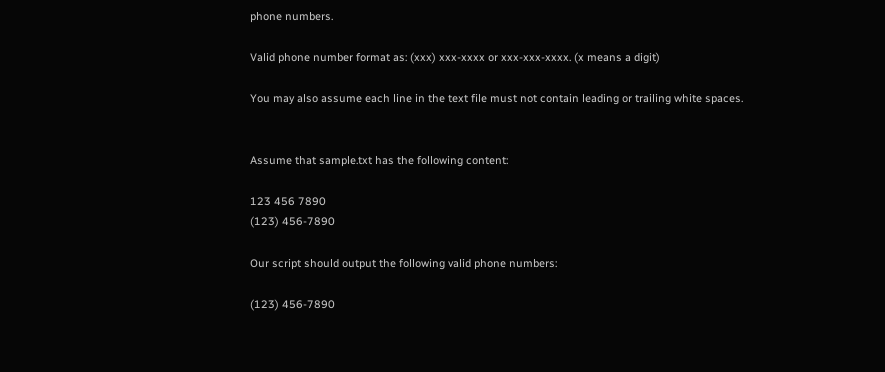phone numbers.

Valid phone number format as: (xxx) xxx-xxxx or xxx-xxx-xxxx. (x means a digit)

You may also assume each line in the text file must not contain leading or trailing white spaces.


Assume that sample.txt has the following content:

123 456 7890
(123) 456-7890

Our script should output the following valid phone numbers:

(123) 456-7890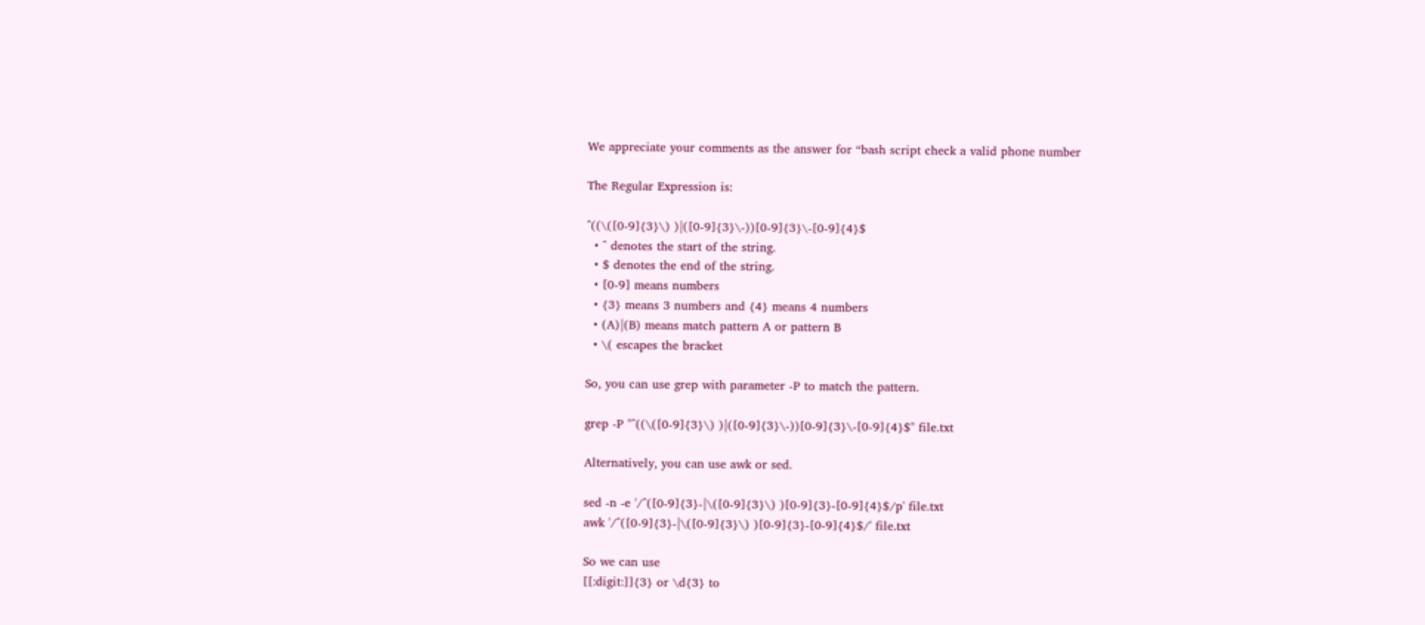We appreciate your comments as the answer for “bash script check a valid phone number

The Regular Expression is:

^((\([0-9]{3}\) )|([0-9]{3}\-))[0-9]{3}\-[0-9]{4}$
  • ^ denotes the start of the string.
  • $ denotes the end of the string.
  • [0-9] means numbers
  • {3} means 3 numbers and {4} means 4 numbers
  • (A)|(B) means match pattern A or pattern B
  • \( escapes the bracket

So, you can use grep with parameter -P to match the pattern.

grep -P "^((\([0-9]{3}\) )|([0-9]{3}\-))[0-9]{3}\-[0-9]{4}$" file.txt

Alternatively, you can use awk or sed.

sed -n -e '/^([0-9]{3}-|\([0-9]{3}\) )[0-9]{3}-[0-9]{4}$/p' file.txt
awk '/^([0-9]{3}-|\([0-9]{3}\) )[0-9]{3}-[0-9]{4}$/' file.txt

So we can use
[[:digit:]]{3} or \d{3} to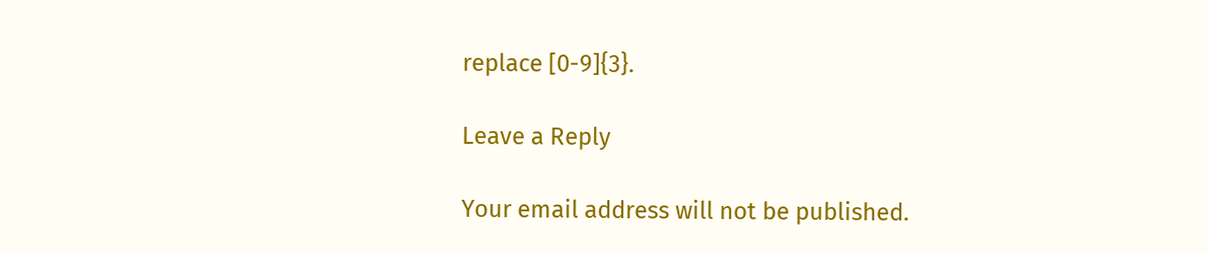replace [0-9]{3}.

Leave a Reply

Your email address will not be published.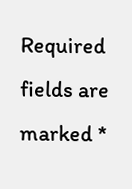Required fields are marked *